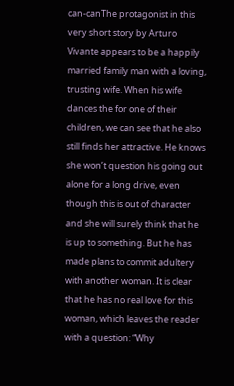can-canThe protagonist in this very short story by Arturo Vivante appears to be a happily married family man with a loving, trusting wife. When his wife dances the for one of their children, we can see that he also still finds her attractive. He knows she won’t question his going out alone for a long drive, even though this is out of character and she will surely think that he is up to something. But he has made plans to commit adultery with another woman. It is clear that he has no real love for this woman, which leaves the reader with a question: “Why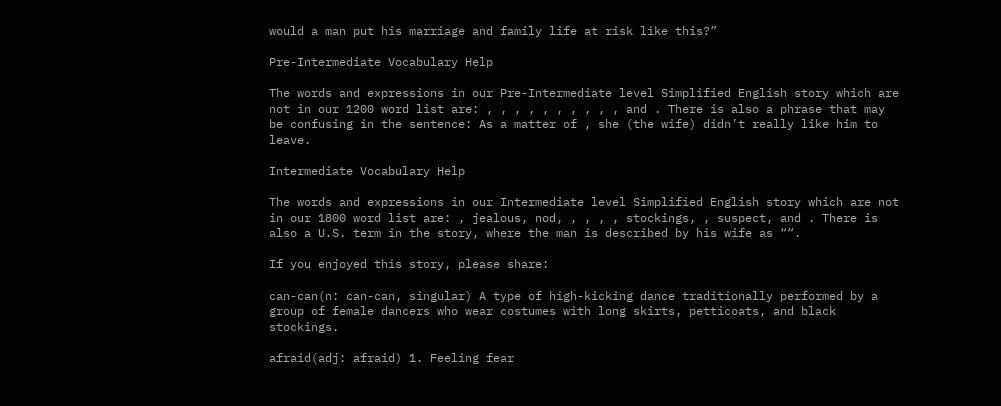would a man put his marriage and family life at risk like this?”

Pre-Intermediate Vocabulary Help

The words and expressions in our Pre-Intermediate level Simplified English story which are not in our 1200 word list are: , , , , , , , , , , and . There is also a phrase that may be confusing in the sentence: As a matter of , she (the wife) didn’t really like him to leave.

Intermediate Vocabulary Help

The words and expressions in our Intermediate level Simplified English story which are not in our 1800 word list are: , jealous, nod, , , , , stockings, , suspect, and . There is also a U.S. term in the story, where the man is described by his wife as ““.

If you enjoyed this story, please share:

can-can(n: can-can, singular) A type of high-kicking dance traditionally performed by a group of female dancers who wear costumes with long skirts, petticoats, and black stockings.

afraid(adj: afraid) 1. Feeling fear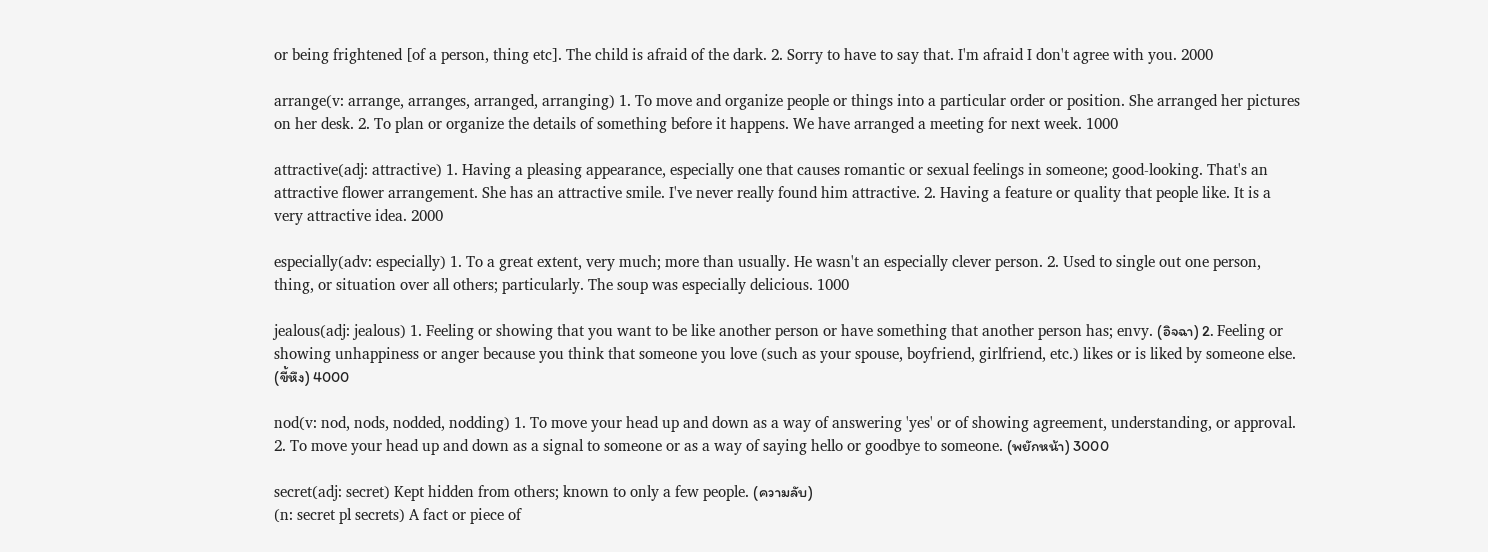or being frightened [of a person, thing etc]. The child is afraid of the dark. 2. Sorry to have to say that. I'm afraid I don't agree with you. 2000

arrange(v: arrange, arranges, arranged, arranging) 1. To move and organize people or things into a particular order or position. She arranged her pictures on her desk. 2. To plan or organize the details of something before it happens. We have arranged a meeting for next week. 1000

attractive(adj: attractive) 1. Having a pleasing appearance, especially one that causes romantic or sexual feelings in someone; good-looking. That's an attractive flower arrangement. She has an attractive smile. I've never really found him attractive. 2. Having a feature or quality that people like. It is a very attractive idea. 2000

especially(adv: especially) 1. To a great extent, very much; more than usually. He wasn't an especially clever person. 2. Used to single out one person, thing, or situation over all others; particularly. The soup was especially delicious. 1000

jealous(adj: jealous) 1. Feeling or showing that you want to be like another person or have something that another person has; envy. (อิจฉา) 2. Feeling or showing unhappiness or anger because you think that someone you love (such as your spouse, boyfriend, girlfriend, etc.) likes or is liked by someone else. (ขี้หึง) 4000

nod(v: nod, nods, nodded, nodding) 1. To move your head up and down as a way of answering 'yes' or of showing agreement, understanding, or approval. 2. To move your head up and down as a signal to someone or as a way of saying hello or goodbye to someone. (พยักหน้า) 3000

secret(adj: secret) Kept hidden from others; known to only a few people. (ความลับ)
(n: secret pl secrets) A fact or piece of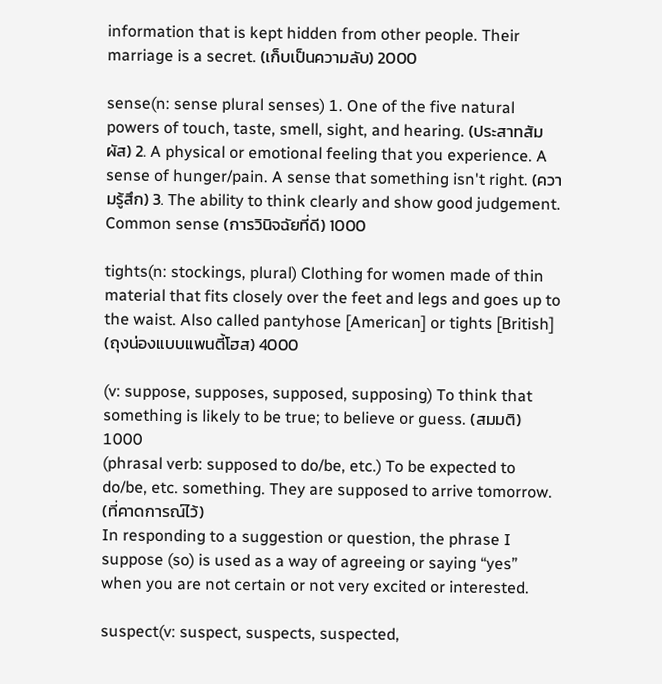information that is kept hidden from other people. Their marriage is a secret. (เก็บเป็นความลับ) 2000

sense(n: sense plural senses) 1. One of the five natural powers of touch, taste, smell, sight, and hearing. (ประสาทสัมผัส) 2. A physical or emotional feeling that you experience. A sense of hunger/pain. A sense that something isn't right. (ความรู้สึก) 3. The ability to think clearly and show good judgement. Common sense (การวินิจฉัยที่ดี) 1000

tights(n: stockings, plural) Clothing for women made of thin material that fits closely over the feet and legs and goes up to the waist. Also called pantyhose [American] or tights [British] (ถุงน่องแบบแพนตี้โฮส) 4000

(v: suppose, supposes, supposed, supposing) To think that something is likely to be true; to believe or guess. (สมมติ) 1000
(phrasal verb: supposed to do/be, etc.) To be expected to do/be, etc. something. They are supposed to arrive tomorrow. (ที่คาดการณ์ไว้)
In responding to a suggestion or question, the phrase I suppose (so) is used as a way of agreeing or saying “yes” when you are not certain or not very excited or interested.

suspect(v: suspect, suspects, suspected,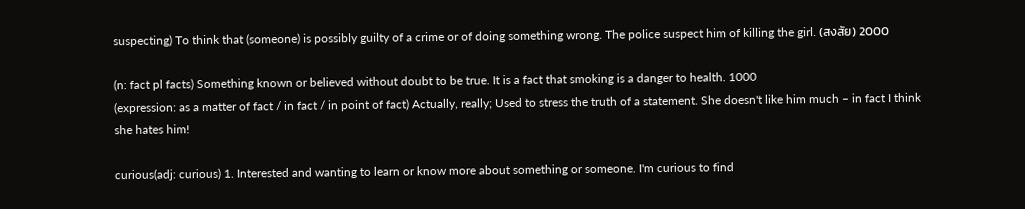suspecting) To think that (someone) is possibly guilty of a crime or of doing something wrong. The police suspect him of killing the girl. (สงสัย) 2000

(n: fact pl facts) Something known or believed without doubt to be true. It is a fact that smoking is a danger to health. 1000
(expression: as a matter of fact / in fact / in point of fact) Actually, really; Used to stress the truth of a statement. She doesn't like him much – in fact I think she hates him!

curious(adj: curious) 1. Interested and wanting to learn or know more about something or someone. I'm curious to find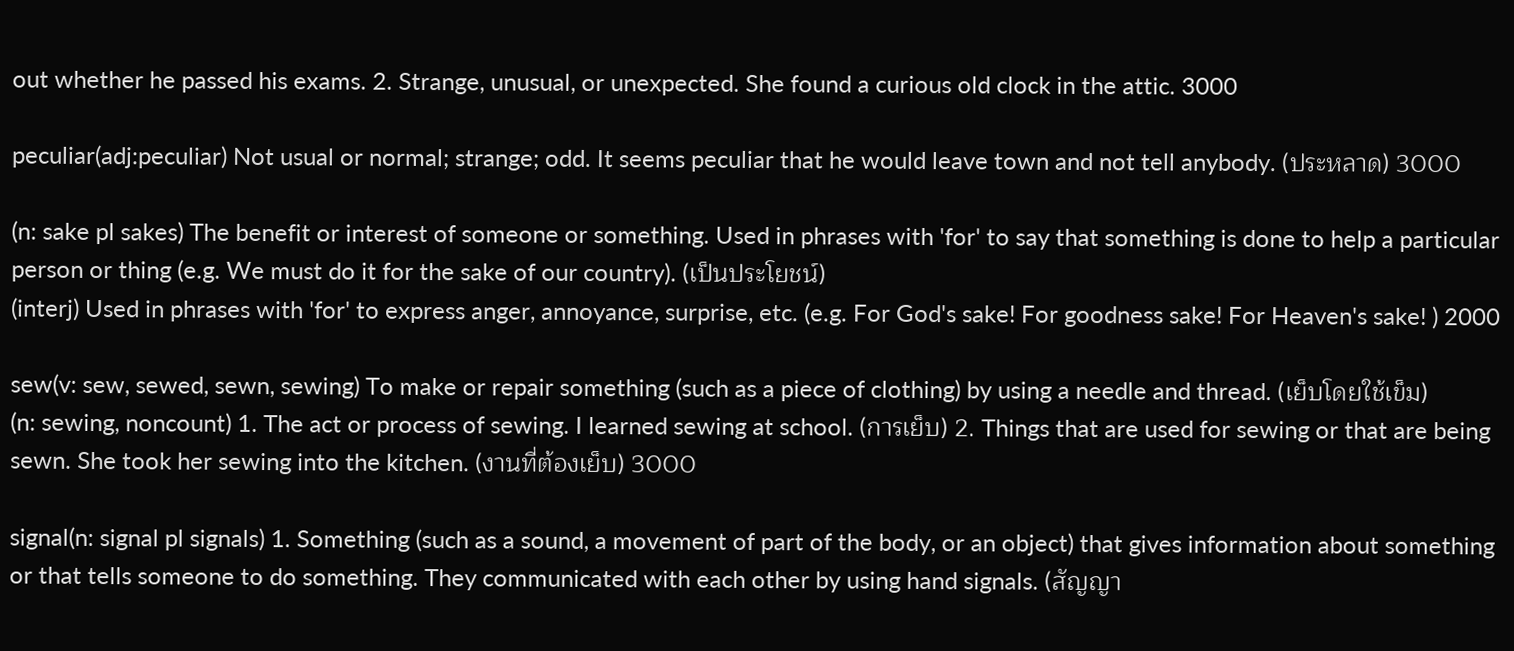out whether he passed his exams. 2. Strange, unusual, or unexpected. She found a curious old clock in the attic. 3000

peculiar(adj:peculiar) Not usual or normal; strange; odd. It seems peculiar that he would leave town and not tell anybody. (ประหลาด) 3000

(n: sake pl sakes) The benefit or interest of someone or something. Used in phrases with 'for' to say that something is done to help a particular person or thing (e.g. We must do it for the sake of our country). (เป็นประโยชน์)
(interj) Used in phrases with 'for' to express anger, annoyance, surprise, etc. (e.g. For God's sake! For goodness sake! For Heaven's sake! ) 2000

sew(v: sew, sewed, sewn, sewing) To make or repair something (such as a piece of clothing) by using a needle and thread. (เย็บโดยใช้เข็ม)
(n: sewing, noncount) 1. The act or process of sewing. I learned sewing at school. (การเย็บ) 2. Things that are used for sewing or that are being sewn. She took her sewing into the kitchen. (งานที่ต้องเย็บ) 3000

signal(n: signal pl signals) 1. Something (such as a sound, a movement of part of the body, or an object) that gives information about something or that tells someone to do something. They communicated with each other by using hand signals. (สัญญา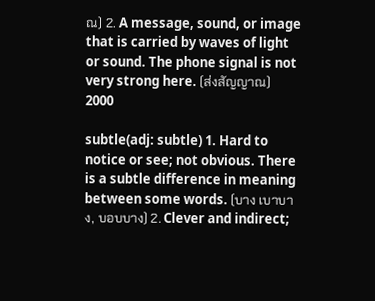ณ) 2. A message, sound, or image that is carried by waves of light or sound. The phone signal is not very strong here. (ส่งสัญญาณ) 2000

subtle(adj: subtle) 1. Hard to notice or see; not obvious. There is a subtle difference in meaning between some words. (บาง เบาบาง, บอบบาง) 2. Clever and indirect;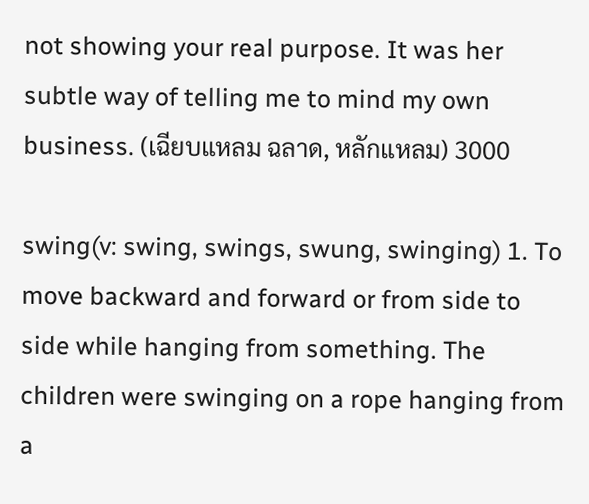not showing your real purpose. It was her subtle way of telling me to mind my own business. (เฉียบแหลม ฉลาด, หลักแหลม) 3000

swing(v: swing, swings, swung, swinging) 1. To move backward and forward or from side to side while hanging from something. The children were swinging on a rope hanging from a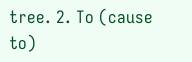tree. 2. To (cause to)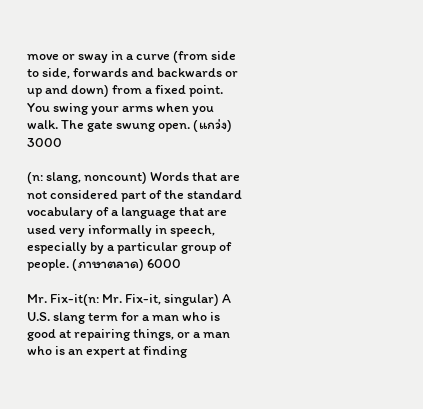move or sway in a curve (from side to side, forwards and backwards or up and down) from a fixed point. You swing your arms when you walk. The gate swung open. (แกว่ง) 3000

(n: slang, noncount) Words that are not considered part of the standard vocabulary of a language that are used very informally in speech, especially by a particular group of people. (ภาษาตลาด) 6000

Mr. Fix-it(n: Mr. Fix-it, singular) A U.S. slang term for a man who is good at repairing things, or a man who is an expert at finding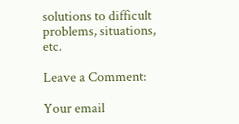solutions to difficult problems, situations, etc.

Leave a Comment:

Your email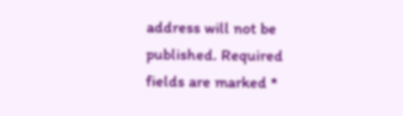address will not be published. Required fields are marked *